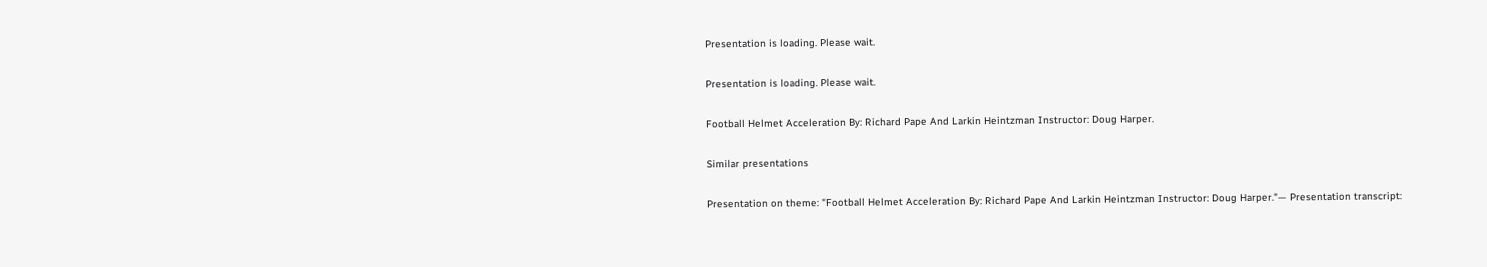Presentation is loading. Please wait.

Presentation is loading. Please wait.

Football Helmet Acceleration By: Richard Pape And Larkin Heintzman Instructor: Doug Harper.

Similar presentations

Presentation on theme: "Football Helmet Acceleration By: Richard Pape And Larkin Heintzman Instructor: Doug Harper."— Presentation transcript: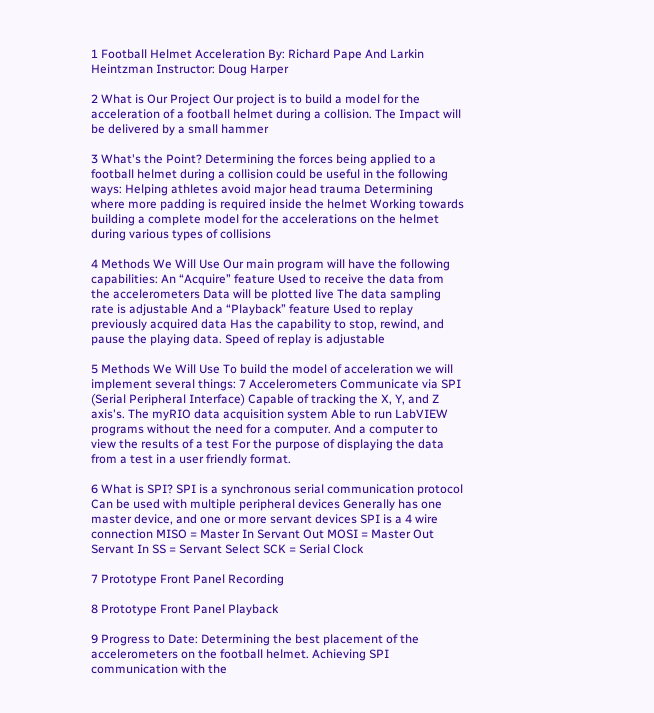1 Football Helmet Acceleration By: Richard Pape And Larkin Heintzman Instructor: Doug Harper

2 What is Our Project Our project is to build a model for the acceleration of a football helmet during a collision. The Impact will be delivered by a small hammer

3 What's the Point? Determining the forces being applied to a football helmet during a collision could be useful in the following ways: Helping athletes avoid major head trauma Determining where more padding is required inside the helmet Working towards building a complete model for the accelerations on the helmet during various types of collisions

4 Methods We Will Use Our main program will have the following capabilities: An “Acquire” feature Used to receive the data from the accelerometers Data will be plotted live The data sampling rate is adjustable And a “Playback” feature Used to replay previously acquired data Has the capability to stop, rewind, and pause the playing data. Speed of replay is adjustable

5 Methods We Will Use To build the model of acceleration we will implement several things: 7 Accelerometers Communicate via SPI (Serial Peripheral Interface) Capable of tracking the X, Y, and Z axis's. The myRIO data acquisition system Able to run LabVIEW programs without the need for a computer. And a computer to view the results of a test For the purpose of displaying the data from a test in a user friendly format.

6 What is SPI? SPI is a synchronous serial communication protocol Can be used with multiple peripheral devices Generally has one master device, and one or more servant devices SPI is a 4 wire connection MISO = Master In Servant Out MOSI = Master Out Servant In SS = Servant Select SCK = Serial Clock

7 Prototype Front Panel Recording

8 Prototype Front Panel Playback

9 Progress to Date: Determining the best placement of the accelerometers on the football helmet. Achieving SPI communication with the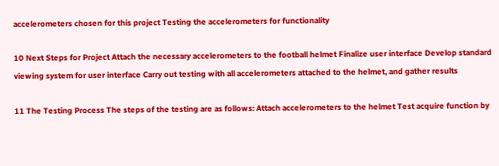accelerometers chosen for this project Testing the accelerometers for functionality

10 Next Steps for Project Attach the necessary accelerometers to the football helmet Finalize user interface Develop standard viewing system for user interface Carry out testing with all accelerometers attached to the helmet, and gather results

11 The Testing Process The steps of the testing are as follows: Attach accelerometers to the helmet Test acquire function by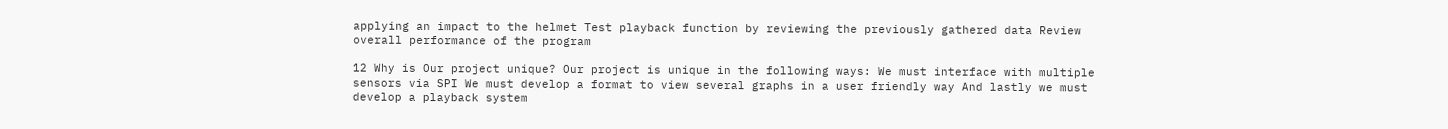applying an impact to the helmet Test playback function by reviewing the previously gathered data Review overall performance of the program

12 Why is Our project unique? Our project is unique in the following ways: We must interface with multiple sensors via SPI We must develop a format to view several graphs in a user friendly way And lastly we must develop a playback system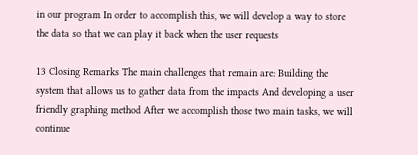in our program In order to accomplish this, we will develop a way to store the data so that we can play it back when the user requests

13 Closing Remarks The main challenges that remain are: Building the system that allows us to gather data from the impacts And developing a user friendly graphing method After we accomplish those two main tasks, we will continue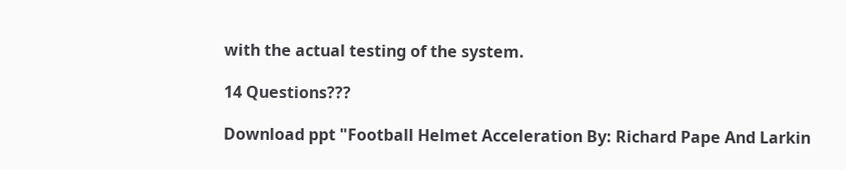with the actual testing of the system.

14 Questions???

Download ppt "Football Helmet Acceleration By: Richard Pape And Larkin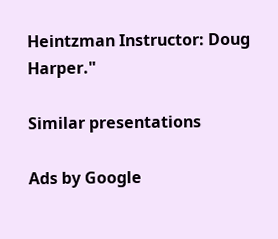Heintzman Instructor: Doug Harper."

Similar presentations

Ads by Google